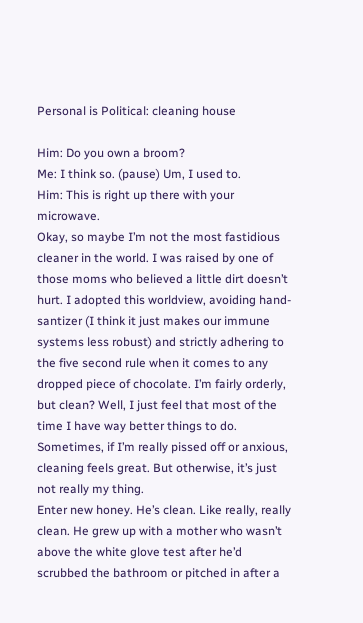Personal is Political: cleaning house

Him: Do you own a broom?
Me: I think so. (pause) Um, I used to.
Him: This is right up there with your microwave.
Okay, so maybe I’m not the most fastidious cleaner in the world. I was raised by one of those moms who believed a little dirt doesn’t hurt. I adopted this worldview, avoiding hand-santizer (I think it just makes our immune systems less robust) and strictly adhering to the five second rule when it comes to any dropped piece of chocolate. I’m fairly orderly, but clean? Well, I just feel that most of the time I have way better things to do. Sometimes, if I’m really pissed off or anxious, cleaning feels great. But otherwise, it’s just not really my thing.
Enter new honey. He’s clean. Like really, really clean. He grew up with a mother who wasn’t above the white glove test after he’d scrubbed the bathroom or pitched in after a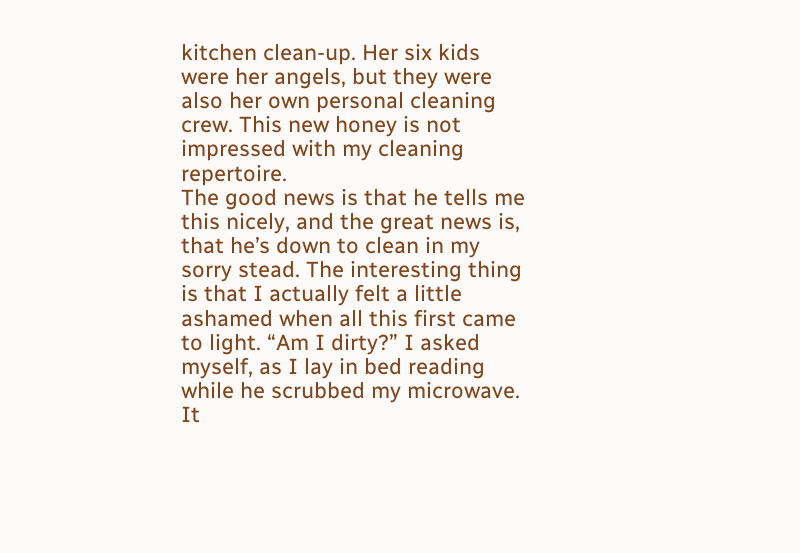kitchen clean-up. Her six kids were her angels, but they were also her own personal cleaning crew. This new honey is not impressed with my cleaning repertoire.
The good news is that he tells me this nicely, and the great news is, that he’s down to clean in my sorry stead. The interesting thing is that I actually felt a little ashamed when all this first came to light. “Am I dirty?” I asked myself, as I lay in bed reading while he scrubbed my microwave. It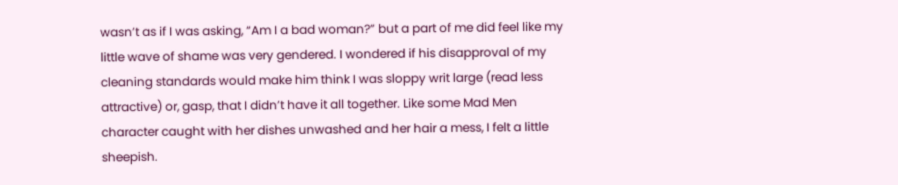wasn’t as if I was asking, “Am I a bad woman?” but a part of me did feel like my little wave of shame was very gendered. I wondered if his disapproval of my cleaning standards would make him think I was sloppy writ large (read less attractive) or, gasp, that I didn’t have it all together. Like some Mad Men character caught with her dishes unwashed and her hair a mess, I felt a little sheepish.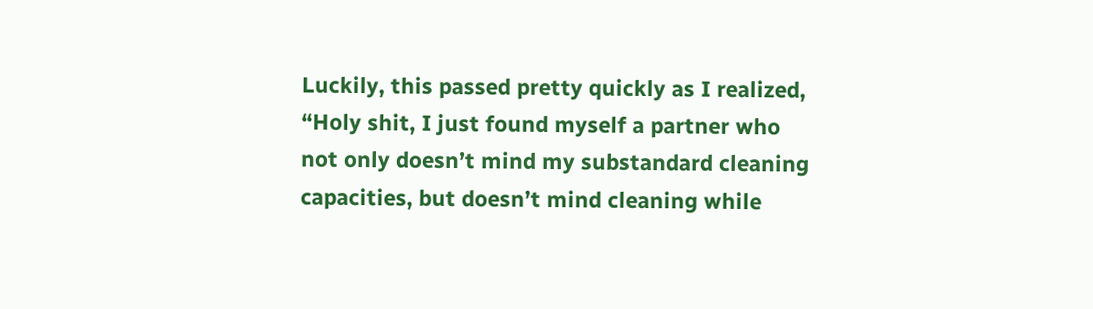Luckily, this passed pretty quickly as I realized, “Holy shit, I just found myself a partner who not only doesn’t mind my substandard cleaning capacities, but doesn’t mind cleaning while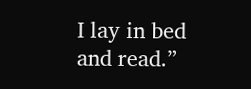I lay in bed and read.”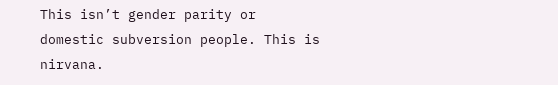This isn’t gender parity or domestic subversion people. This is nirvana.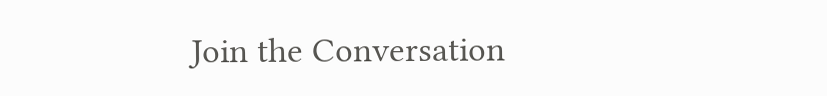Join the Conversation